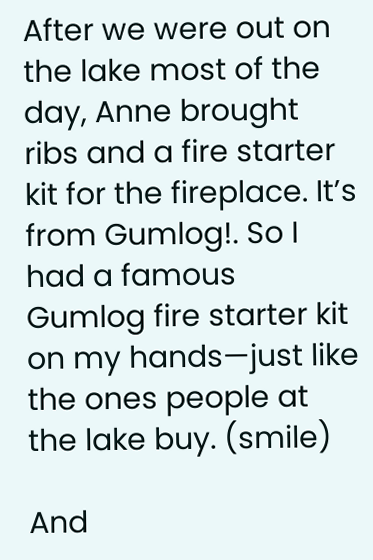After we were out on the lake most of the day, Anne brought ribs and a fire starter kit for the fireplace. It’s from Gumlog!. So I had a famous Gumlog fire starter kit on my hands—just like the ones people at the lake buy. (smile)

And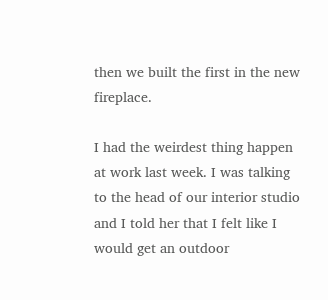then we built the first in the new fireplace.

I had the weirdest thing happen at work last week. I was talking to the head of our interior studio  and I told her that I felt like I would get an outdoor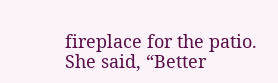fireplace for the patio. She said, “Better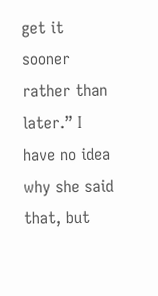get it sooner rather than later.” I have no idea why she said that, but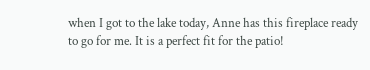when I got to the lake today, Anne has this fireplace ready to go for me. It is a perfect fit for the patio!